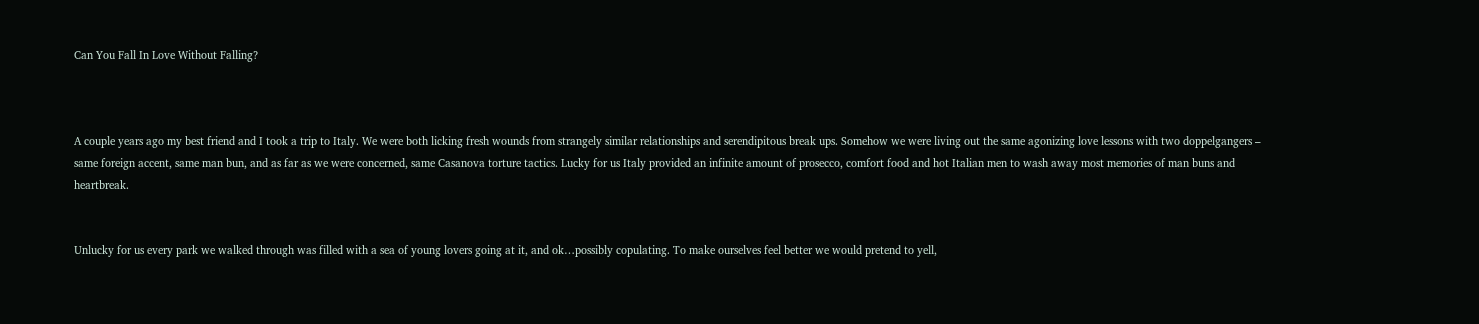Can You Fall In Love Without Falling?



A couple years ago my best friend and I took a trip to Italy. We were both licking fresh wounds from strangely similar relationships and serendipitous break ups. Somehow we were living out the same agonizing love lessons with two doppelgangers – same foreign accent, same man bun, and as far as we were concerned, same Casanova torture tactics. Lucky for us Italy provided an infinite amount of prosecco, comfort food and hot Italian men to wash away most memories of man buns and heartbreak.


Unlucky for us every park we walked through was filled with a sea of young lovers going at it, and ok…possibly copulating. To make ourselves feel better we would pretend to yell,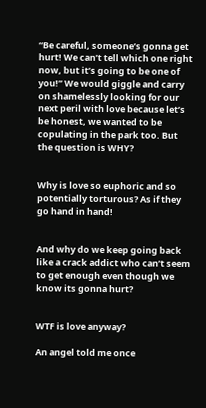“Be careful, someone’s gonna get hurt! We can’t tell which one right now, but it’s going to be one of you!” We would giggle and carry on shamelessly looking for our next peril with love because let’s be honest, we wanted to be copulating in the park too. But the question is WHY?


Why is love so euphoric and so potentially torturous? As if they go hand in hand!


And why do we keep going back like a crack addict who can’t seem to get enough even though we know its gonna hurt?


WTF is love anyway?

An angel told me once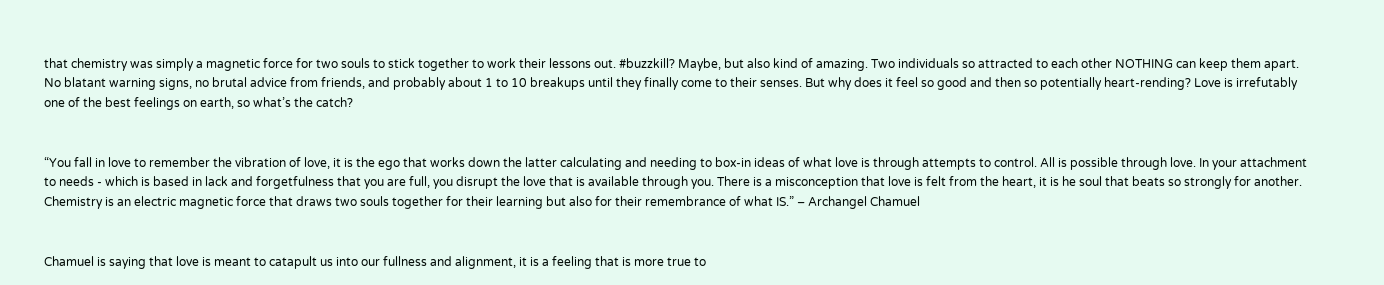that chemistry was simply a magnetic force for two souls to stick together to work their lessons out. #buzzkill? Maybe, but also kind of amazing. Two individuals so attracted to each other NOTHING can keep them apart. No blatant warning signs, no brutal advice from friends, and probably about 1 to 10 breakups until they finally come to their senses. But why does it feel so good and then so potentially heart-rending? Love is irrefutably one of the best feelings on earth, so what’s the catch?


“You fall in love to remember the vibration of love, it is the ego that works down the latter calculating and needing to box-in ideas of what love is through attempts to control. All is possible through love. In your attachment to needs - which is based in lack and forgetfulness that you are full, you disrupt the love that is available through you. There is a misconception that love is felt from the heart, it is he soul that beats so strongly for another. Chemistry is an electric magnetic force that draws two souls together for their learning but also for their remembrance of what IS.” – Archangel Chamuel


Chamuel is saying that love is meant to catapult us into our fullness and alignment, it is a feeling that is more true to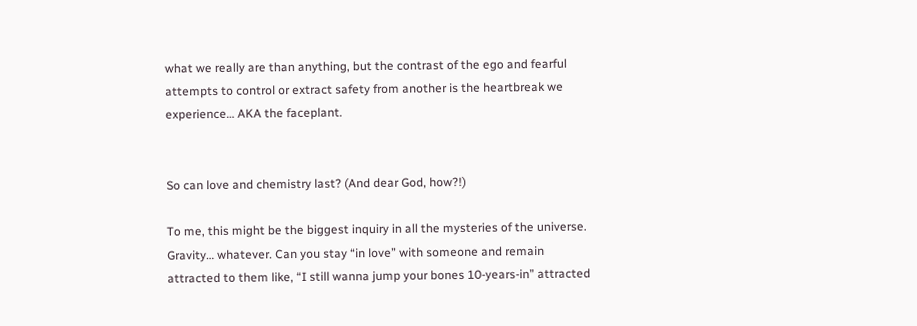what we really are than anything, but the contrast of the ego and fearful attempts to control or extract safety from another is the heartbreak we experience… AKA the faceplant.


So can love and chemistry last? (And dear God, how?!)

To me, this might be the biggest inquiry in all the mysteries of the universe.  Gravity… whatever. Can you stay “in love” with someone and remain attracted to them like, “I still wanna jump your bones 10-years-in” attracted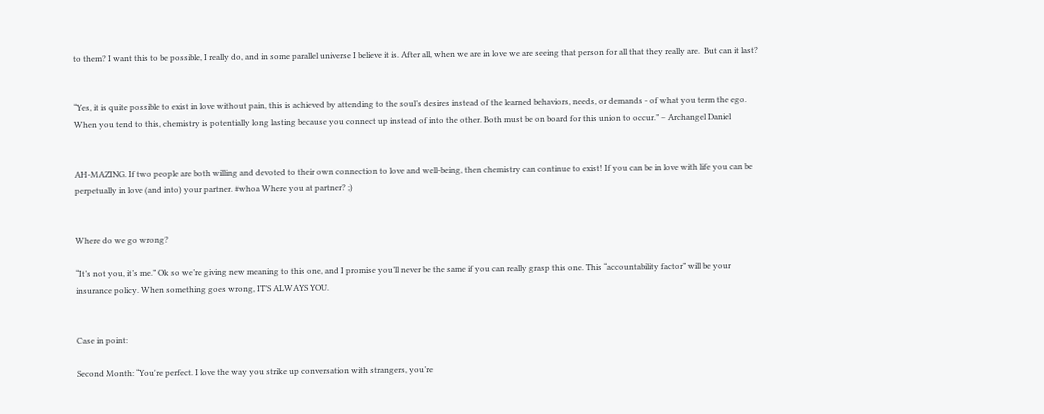to them? I want this to be possible, I really do, and in some parallel universe I believe it is. After all, when we are in love we are seeing that person for all that they really are.  But can it last?


“Yes, it is quite possible to exist in love without pain, this is achieved by attending to the soul’s desires instead of the learned behaviors, needs, or demands - of what you term the ego. When you tend to this, chemistry is potentially long lasting because you connect up instead of into the other. Both must be on board for this union to occur.” – Archangel Daniel


AH-MAZING. If two people are both willing and devoted to their own connection to love and well-being, then chemistry can continue to exist! If you can be in love with life you can be perpetually in love (and into) your partner. #whoa Where you at partner? ;)


Where do we go wrong?

“It’s not you, it’s me.” Ok so we’re giving new meaning to this one, and I promise you’ll never be the same if you can really grasp this one. This “accountability factor” will be your insurance policy. When something goes wrong, IT’S ALWAYS YOU.


Case in point:

Second Month: “You're perfect. I love the way you strike up conversation with strangers, you’re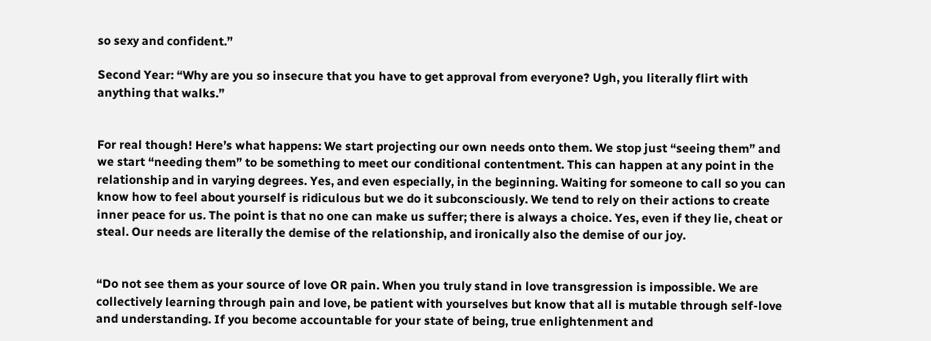so sexy and confident.”

Second Year: “Why are you so insecure that you have to get approval from everyone? Ugh, you literally flirt with anything that walks.”


For real though! Here’s what happens: We start projecting our own needs onto them. We stop just “seeing them” and we start “needing them” to be something to meet our conditional contentment. This can happen at any point in the relationship and in varying degrees. Yes, and even especially, in the beginning. Waiting for someone to call so you can know how to feel about yourself is ridiculous but we do it subconsciously. We tend to rely on their actions to create inner peace for us. The point is that no one can make us suffer; there is always a choice. Yes, even if they lie, cheat or steal. Our needs are literally the demise of the relationship, and ironically also the demise of our joy.


“Do not see them as your source of love OR pain. When you truly stand in love transgression is impossible. We are collectively learning through pain and love, be patient with yourselves but know that all is mutable through self-love and understanding. If you become accountable for your state of being, true enlightenment and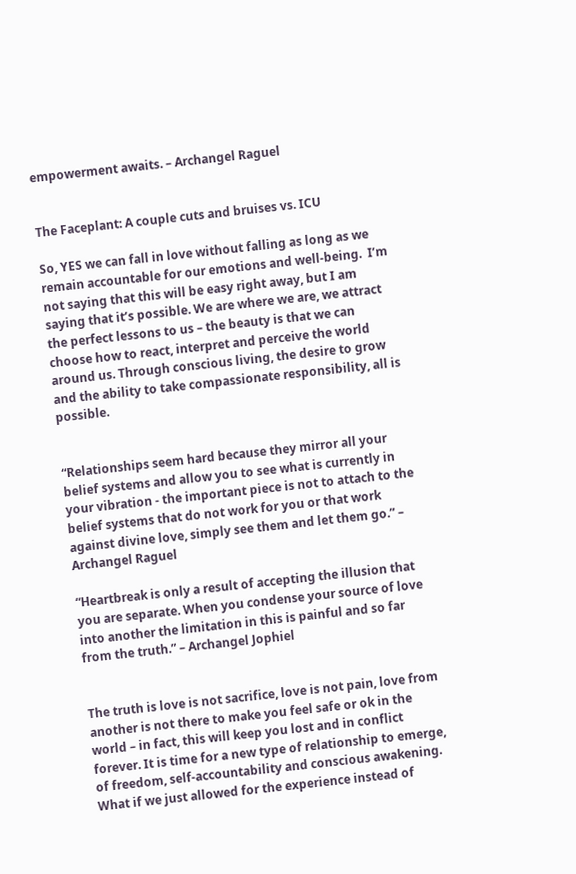empowerment awaits. – Archangel Raguel


The Faceplant: A couple cuts and bruises vs. ICU

So, YES we can fall in love without falling as long as we remain accountable for our emotions and well-being.  I’m not saying that this will be easy right away, but I am saying that it’s possible. We are where we are, we attract the perfect lessons to us – the beauty is that we can choose how to react, interpret and perceive the world around us. Through conscious living, the desire to grow and the ability to take compassionate responsibility, all is possible.


“Relationships seem hard because they mirror all your belief systems and allow you to see what is currently in your vibration - the important piece is not to attach to the belief systems that do not work for you or that work against divine love, simply see them and let them go.” – Archangel Raguel

“Heartbreak is only a result of accepting the illusion that you are separate. When you condense your source of love into another the limitation in this is painful and so far from the truth.” – Archangel Jophiel


The truth is love is not sacrifice, love is not pain, love from another is not there to make you feel safe or ok in the world – in fact, this will keep you lost and in conflict forever. It is time for a new type of relationship to emerge, of freedom, self-accountability and conscious awakening. What if we just allowed for the experience instead of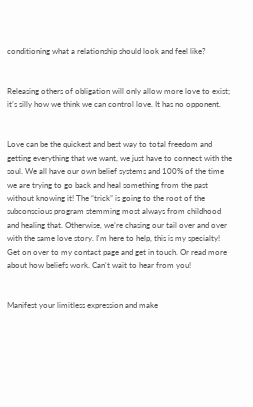conditioning what a relationship should look and feel like?


Releasing others of obligation will only allow more love to exist; it’s silly how we think we can control love. It has no opponent.


Love can be the quickest and best way to total freedom and getting everything that we want, we just have to connect with the soul. We all have our own belief systems and 100% of the time we are trying to go back and heal something from the past without knowing it! The “trick” is going to the root of the subconscious program stemming most always from childhood and healing that. Otherwise, we’re chasing our tail over and over with the same love story. I'm here to help, this is my specialty! Get on over to my contact page and get in touch. Or read more about how beliefs work. Can't wait to hear from you!


Manifest your limitless expression and make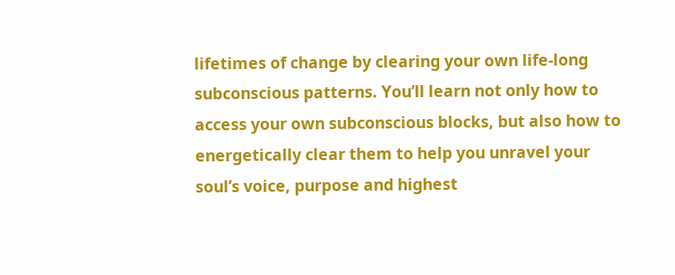lifetimes of change by clearing your own life-long subconscious patterns. You’ll learn not only how to access your own subconscious blocks, but also how to energetically clear them to help you unravel your soul’s voice, purpose and highest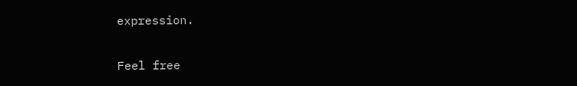expression.

Feel free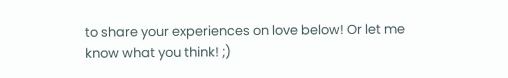to share your experiences on love below! Or let me know what you think! ;)